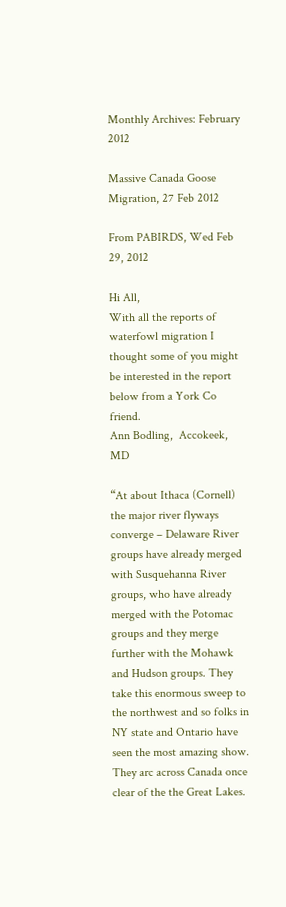Monthly Archives: February 2012

Massive Canada Goose Migration, 27 Feb 2012

From PABIRDS, Wed Feb 29, 2012

Hi All,
With all the reports of waterfowl migration I thought some of you might be interested in the report below from a York Co friend.
Ann Bodling,  Accokeek, MD

“At about Ithaca (Cornell) the major river flyways converge – Delaware River groups have already merged with Susquehanna River groups, who have already merged with the Potomac groups and they merge further with the Mohawk and Hudson groups. They take this enormous sweep to the northwest and so folks in NY state and Ontario have seen the most amazing show. They arc across Canada once clear of the the Great Lakes.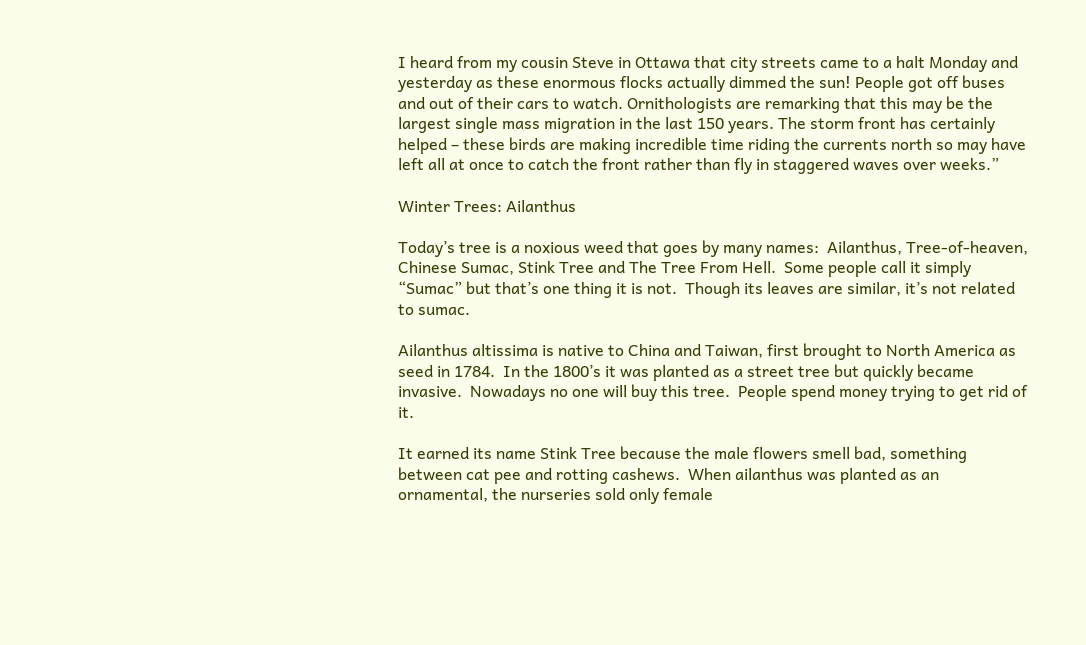I heard from my cousin Steve in Ottawa that city streets came to a halt Monday and yesterday as these enormous flocks actually dimmed the sun! People got off buses and out of their cars to watch. Ornithologists are remarking that this may be the largest single mass migration in the last 150 years. The storm front has certainly helped – these birds are making incredible time riding the currents north so may have left all at once to catch the front rather than fly in staggered waves over weeks.”

Winter Trees: Ailanthus

Today’s tree is a noxious weed that goes by many names:  Ailanthus, Tree-of-heaven, Chinese Sumac, Stink Tree and The Tree From Hell.  Some people call it simply “Sumac” but that’s one thing it is not.  Though its leaves are similar, it’s not related to sumac.

Ailanthus altissima is native to China and Taiwan, first brought to North America as seed in 1784.  In the 1800’s it was planted as a street tree but quickly became invasive.  Nowadays no one will buy this tree.  People spend money trying to get rid of it.

It earned its name Stink Tree because the male flowers smell bad, something between cat pee and rotting cashews.  When ailanthus was planted as an ornamental, the nurseries sold only female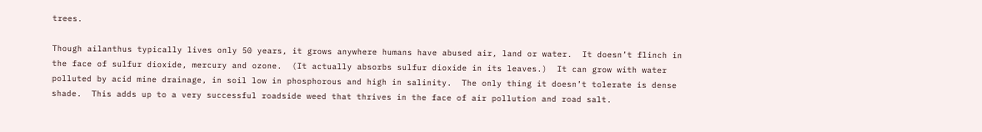trees.

Though ailanthus typically lives only 50 years, it grows anywhere humans have abused air, land or water.  It doesn’t flinch in the face of sulfur dioxide, mercury and ozone.  (It actually absorbs sulfur dioxide in its leaves.)  It can grow with water polluted by acid mine drainage, in soil low in phosphorous and high in salinity.  The only thing it doesn’t tolerate is dense shade.  This adds up to a very successful roadside weed that thrives in the face of air pollution and road salt.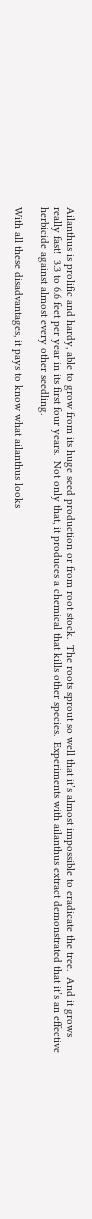Ailanthus is prolific and hardy, able to grow from its huge seed production or from root stock.  The roots sprout so well that it’s almost impossible to eradicate the tree.  And it grows really fast!  3.3 to 6.6 feet per year in its first four years.  Not only that, it produces a chemical that kills other species.  Experiments with ailanthus extract demonstrated that it’s an effective herbicide against almost every other seedling.

With all these disadvantages, it pays to know what ailanthus looks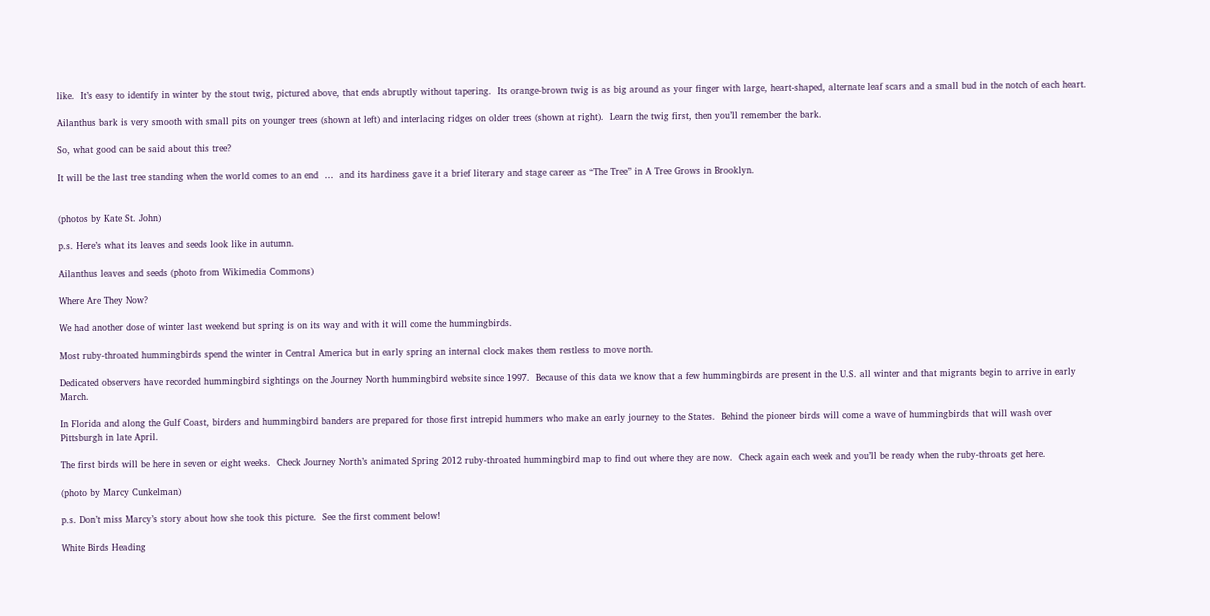like.  It’s easy to identify in winter by the stout twig, pictured above, that ends abruptly without tapering.  Its orange-brown twig is as big around as your finger with large, heart-shaped, alternate leaf scars and a small bud in the notch of each heart.

Ailanthus bark is very smooth with small pits on younger trees (shown at left) and interlacing ridges on older trees (shown at right).  Learn the twig first, then you’ll remember the bark.

So, what good can be said about this tree?

It will be the last tree standing when the world comes to an end  …  and its hardiness gave it a brief literary and stage career as “The Tree” in A Tree Grows in Brooklyn.


(photos by Kate St. John)

p.s. Here’s what its leaves and seeds look like in autumn.

Ailanthus leaves and seeds (photo from Wikimedia Commons)

Where Are They Now?

We had another dose of winter last weekend but spring is on its way and with it will come the hummingbirds.

Most ruby-throated hummingbirds spend the winter in Central America but in early spring an internal clock makes them restless to move north.

Dedicated observers have recorded hummingbird sightings on the Journey North hummingbird website since 1997.  Because of this data we know that a few hummingbirds are present in the U.S. all winter and that migrants begin to arrive in early March.

In Florida and along the Gulf Coast, birders and hummingbird banders are prepared for those first intrepid hummers who make an early journey to the States.  Behind the pioneer birds will come a wave of hummingbirds that will wash over Pittsburgh in late April.

The first birds will be here in seven or eight weeks.  Check Journey North’s animated Spring 2012 ruby-throated hummingbird map to find out where they are now.  Check again each week and you’ll be ready when the ruby-throats get here.

(photo by Marcy Cunkelman)

p.s. Don’t miss Marcy’s story about how she took this picture.  See the first comment below!

White Birds Heading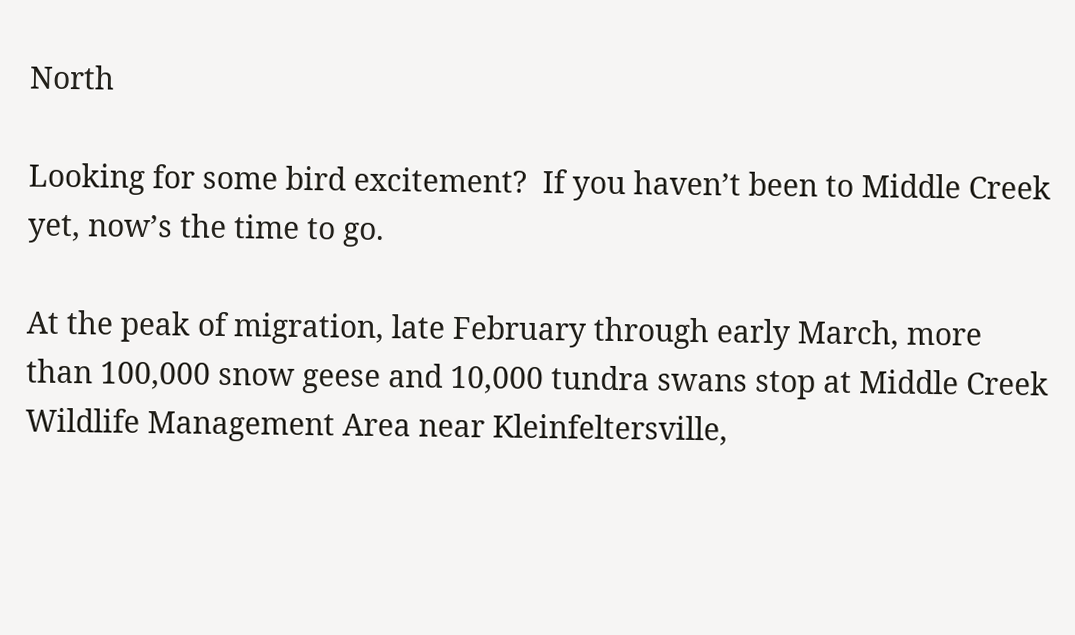North

Looking for some bird excitement?  If you haven’t been to Middle Creek yet, now’s the time to go.

At the peak of migration, late February through early March, more than 100,000 snow geese and 10,000 tundra swans stop at Middle Creek Wildlife Management Area near Kleinfeltersville,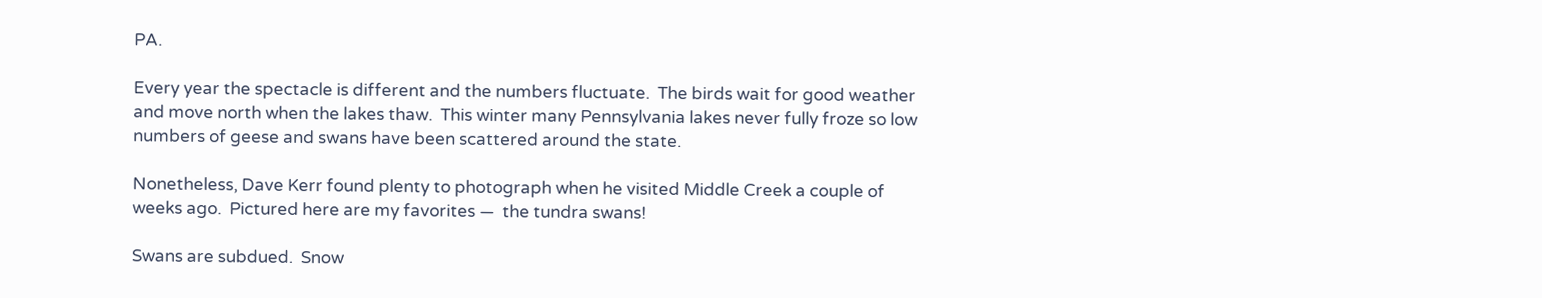PA.

Every year the spectacle is different and the numbers fluctuate.  The birds wait for good weather and move north when the lakes thaw.  This winter many Pennsylvania lakes never fully froze so low numbers of geese and swans have been scattered around the state.

Nonetheless, Dave Kerr found plenty to photograph when he visited Middle Creek a couple of weeks ago.  Pictured here are my favorites —  the tundra swans!

Swans are subdued.  Snow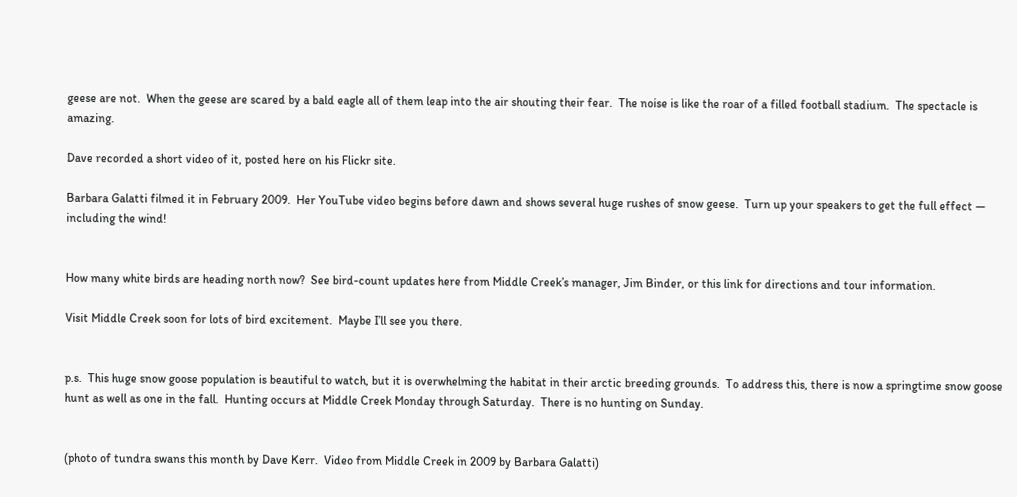geese are not.  When the geese are scared by a bald eagle all of them leap into the air shouting their fear.  The noise is like the roar of a filled football stadium.  The spectacle is amazing.

Dave recorded a short video of it, posted here on his Flickr site.

Barbara Galatti filmed it in February 2009.  Her YouTube video begins before dawn and shows several huge rushes of snow geese.  Turn up your speakers to get the full effect — including the wind!


How many white birds are heading north now?  See bird-count updates here from Middle Creek’s manager, Jim Binder, or this link for directions and tour information.

Visit Middle Creek soon for lots of bird excitement.  Maybe I’ll see you there.


p.s.  This huge snow goose population is beautiful to watch, but it is overwhelming the habitat in their arctic breeding grounds.  To address this, there is now a springtime snow goose hunt as well as one in the fall.  Hunting occurs at Middle Creek Monday through Saturday.  There is no hunting on Sunday.


(photo of tundra swans this month by Dave Kerr.  Video from Middle Creek in 2009 by Barbara Galatti)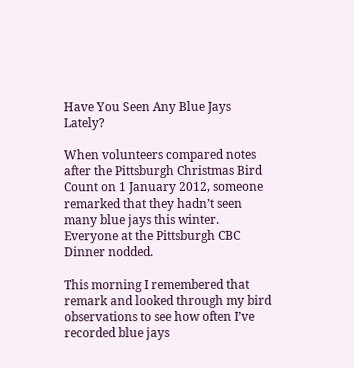Have You Seen Any Blue Jays Lately?

When volunteers compared notes after the Pittsburgh Christmas Bird Count on 1 January 2012, someone remarked that they hadn’t seen many blue jays this winter.  Everyone at the Pittsburgh CBC Dinner nodded.

This morning I remembered that remark and looked through my bird observations to see how often I’ve recorded blue jays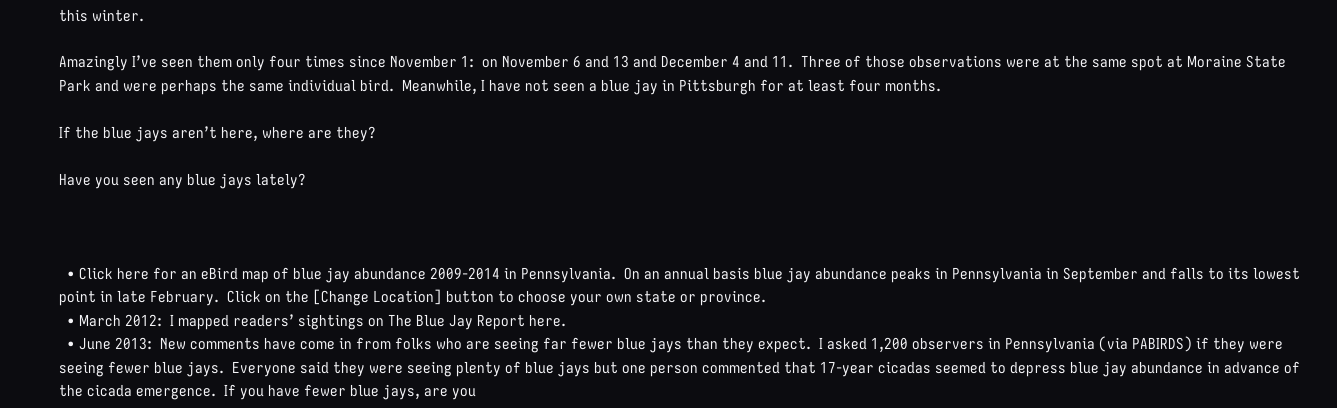this winter.

Amazingly I’ve seen them only four times since November 1:  on November 6 and 13 and December 4 and 11.  Three of those observations were at the same spot at Moraine State Park and were perhaps the same individual bird.  Meanwhile, I have not seen a blue jay in Pittsburgh for at least four months.

If the blue jays aren’t here, where are they?

Have you seen any blue jays lately?



  • Click here for an eBird map of blue jay abundance 2009-2014 in Pennsylvania.  On an annual basis blue jay abundance peaks in Pennsylvania in September and falls to its lowest point in late February.  Click on the [Change Location] button to choose your own state or province.
  • March 2012:  I mapped readers’ sightings on The Blue Jay Report here.
  • June 2013:  New comments have come in from folks who are seeing far fewer blue jays than they expect.  I asked 1,200 observers in Pennsylvania (via PABIRDS) if they were seeing fewer blue jays.  Everyone said they were seeing plenty of blue jays but one person commented that 17-year cicadas seemed to depress blue jay abundance in advance of the cicada emergence.  If you have fewer blue jays, are you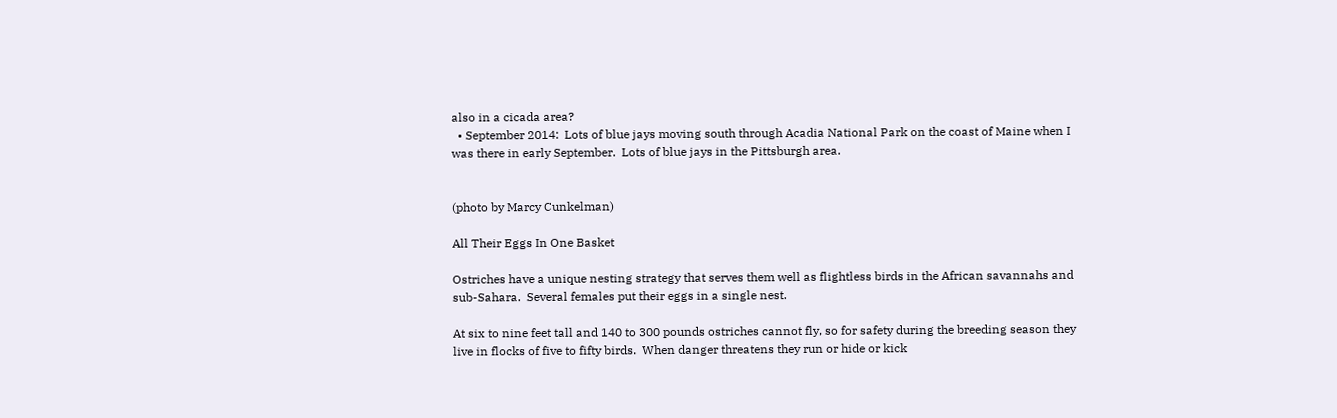also in a cicada area?
  • September 2014:  Lots of blue jays moving south through Acadia National Park on the coast of Maine when I was there in early September.  Lots of blue jays in the Pittsburgh area.


(photo by Marcy Cunkelman)

All Their Eggs In One Basket

Ostriches have a unique nesting strategy that serves them well as flightless birds in the African savannahs and sub-Sahara.  Several females put their eggs in a single nest.

At six to nine feet tall and 140 to 300 pounds ostriches cannot fly, so for safety during the breeding season they live in flocks of five to fifty birds.  When danger threatens they run or hide or kick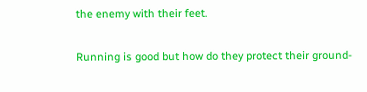the enemy with their feet.

Running is good but how do they protect their ground-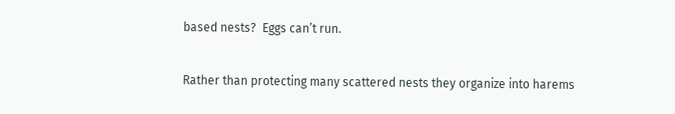based nests?  Eggs can’t run.

Rather than protecting many scattered nests they organize into harems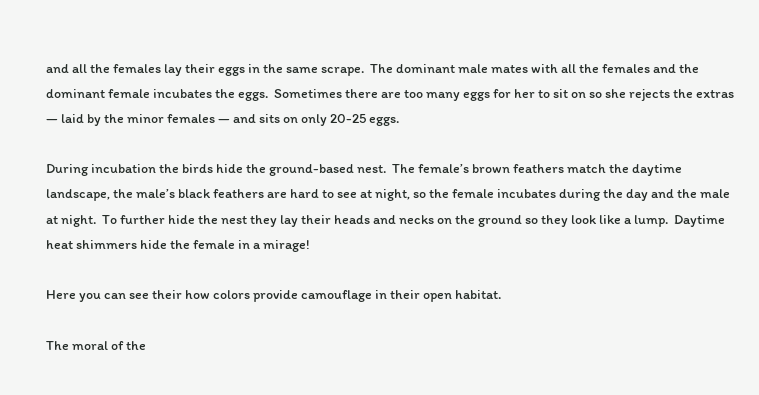and all the females lay their eggs in the same scrape.  The dominant male mates with all the females and the dominant female incubates the eggs.  Sometimes there are too many eggs for her to sit on so she rejects the extras — laid by the minor females — and sits on only 20-25 eggs.

During incubation the birds hide the ground-based nest.  The female’s brown feathers match the daytime landscape, the male’s black feathers are hard to see at night, so the female incubates during the day and the male at night.  To further hide the nest they lay their heads and necks on the ground so they look like a lump.  Daytime heat shimmers hide the female in a mirage!

Here you can see their how colors provide camouflage in their open habitat.

The moral of the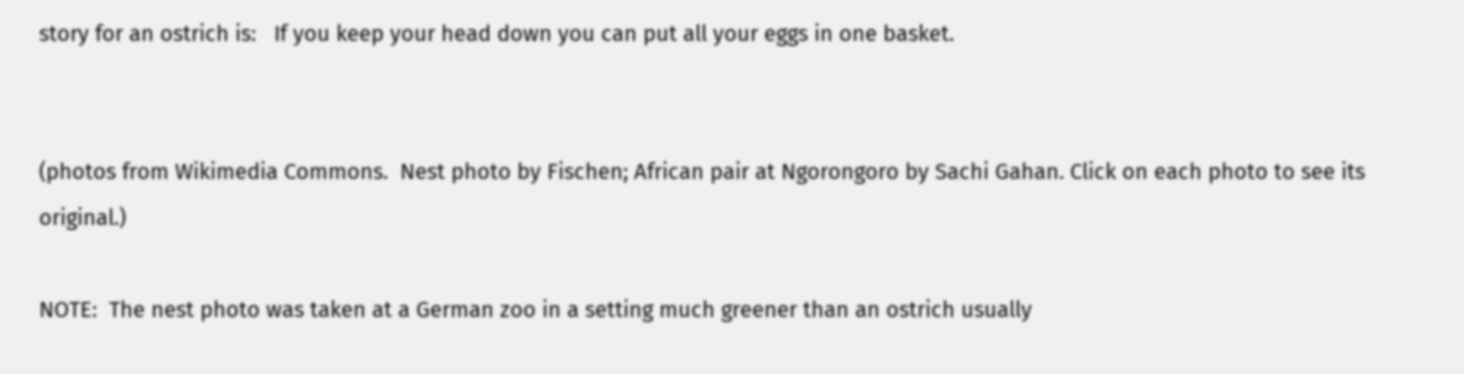story for an ostrich is:   If you keep your head down you can put all your eggs in one basket.


(photos from Wikimedia Commons.  Nest photo by Fischen; African pair at Ngorongoro by Sachi Gahan. Click on each photo to see its original.)

NOTE:  The nest photo was taken at a German zoo in a setting much greener than an ostrich usually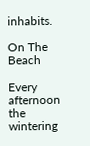inhabits.

On The Beach

Every afternoon the wintering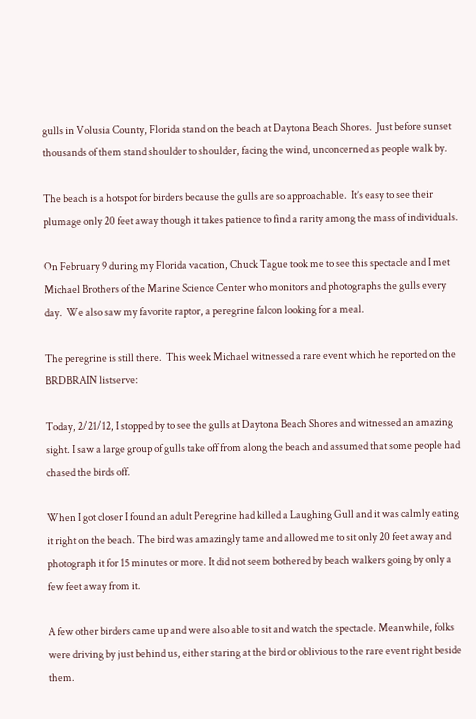gulls in Volusia County, Florida stand on the beach at Daytona Beach Shores.  Just before sunset thousands of them stand shoulder to shoulder, facing the wind, unconcerned as people walk by.

The beach is a hotspot for birders because the gulls are so approachable.  It’s easy to see their plumage only 20 feet away though it takes patience to find a rarity among the mass of individuals.

On February 9 during my Florida vacation, Chuck Tague took me to see this spectacle and I met Michael Brothers of the Marine Science Center who monitors and photographs the gulls every day.  We also saw my favorite raptor, a peregrine falcon looking for a meal.

The peregrine is still there.  This week Michael witnessed a rare event which he reported on the BRDBRAIN listserve:

Today, 2/21/12, I stopped by to see the gulls at Daytona Beach Shores and witnessed an amazing sight. I saw a large group of gulls take off from along the beach and assumed that some people had chased the birds off.

When I got closer I found an adult Peregrine had killed a Laughing Gull and it was calmly eating it right on the beach. The bird was amazingly tame and allowed me to sit only 20 feet away and photograph it for 15 minutes or more. It did not seem bothered by beach walkers going by only a few feet away from it.

A few other birders came up and were also able to sit and watch the spectacle. Meanwhile, folks were driving by just behind us, either staring at the bird or oblivious to the rare event right beside them.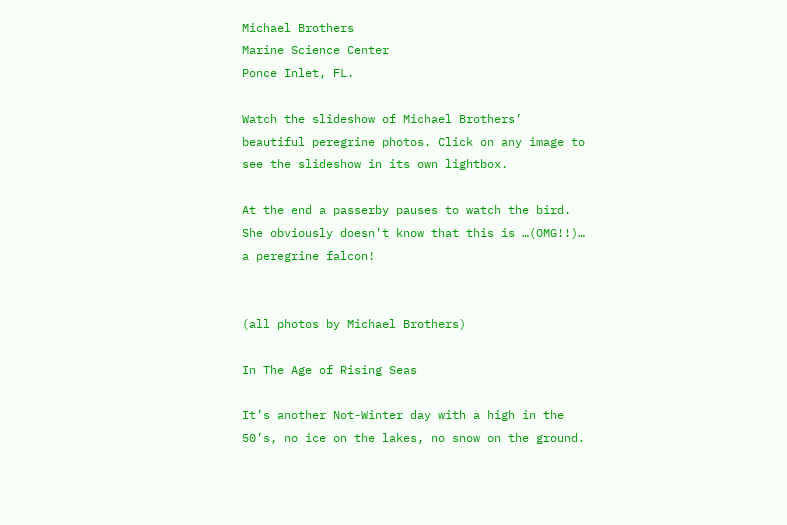Michael Brothers
Marine Science Center
Ponce Inlet, FL.

Watch the slideshow of Michael Brothers’ beautiful peregrine photos. Click on any image to see the slideshow in its own lightbox.

At the end a passerby pauses to watch the bird.  She obviously doesn’t know that this is …(OMG!!)… a peregrine falcon!


(all photos by Michael Brothers)

In The Age of Rising Seas

It’s another Not-Winter day with a high in the 50’s, no ice on the lakes, no snow on the ground.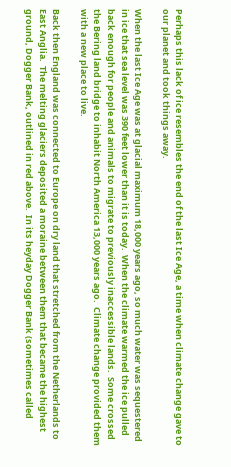Perhaps this lack of ice resembles the end of the last Ice Age, a time when climate change gave to our planet and took things away.

When the last Ice Age was at glacial maximum 18,000 years ago, so much water was sequestered in ice that sea level was 390 feet lower than it is today.  When the climate warmed the ice pulled back enough for people and animals to migrate to previously inaccessible lands.  Some crossed the Bering land bridge to inhabit North America 13,000 years ago.  Climate change provided them with a new place to live.

Back then England was connected to Europe on dry land that stretched from the Netherlands to East Anglia.  The melting glaciers deposited a moraine between them that became the highest ground, Dogger Bank, outlined in red above.  In its heyday Dogger Bank (sometimes called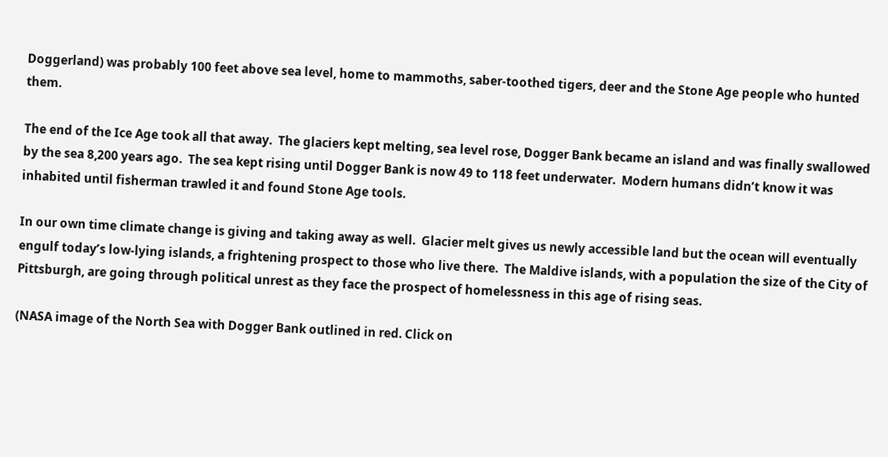Doggerland) was probably 100 feet above sea level, home to mammoths, saber-toothed tigers, deer and the Stone Age people who hunted them.

The end of the Ice Age took all that away.  The glaciers kept melting, sea level rose, Dogger Bank became an island and was finally swallowed by the sea 8,200 years ago.  The sea kept rising until Dogger Bank is now 49 to 118 feet underwater.  Modern humans didn’t know it was inhabited until fisherman trawled it and found Stone Age tools.

In our own time climate change is giving and taking away as well.  Glacier melt gives us newly accessible land but the ocean will eventually engulf today’s low-lying islands, a frightening prospect to those who live there.  The Maldive islands, with a population the size of the City of Pittsburgh, are going through political unrest as they face the prospect of homelessness in this age of rising seas.

(NASA image of the North Sea with Dogger Bank outlined in red. Click on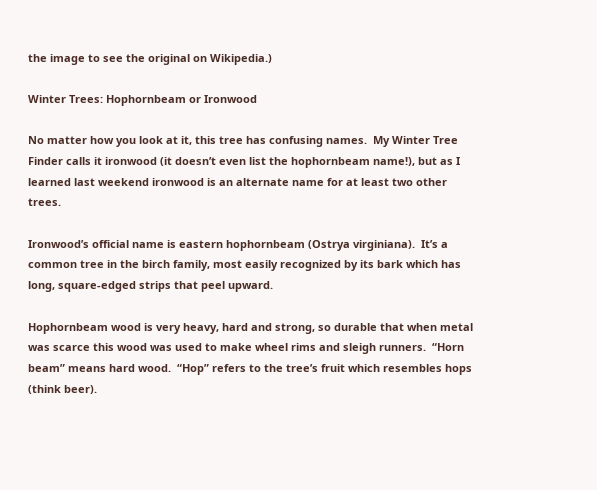the image to see the original on Wikipedia.)

Winter Trees: Hophornbeam or Ironwood

No matter how you look at it, this tree has confusing names.  My Winter Tree Finder calls it ironwood (it doesn’t even list the hophornbeam name!), but as I learned last weekend ironwood is an alternate name for at least two other trees.

Ironwood’s official name is eastern hophornbeam (Ostrya virginiana).  It’s a common tree in the birch family, most easily recognized by its bark which has long, square-edged strips that peel upward.

Hophornbeam wood is very heavy, hard and strong, so durable that when metal was scarce this wood was used to make wheel rims and sleigh runners.  “Horn beam” means hard wood.  “Hop” refers to the tree’s fruit which resembles hops (think beer).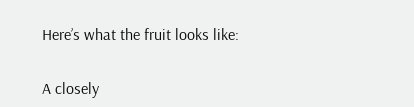Here’s what the fruit looks like:


A closely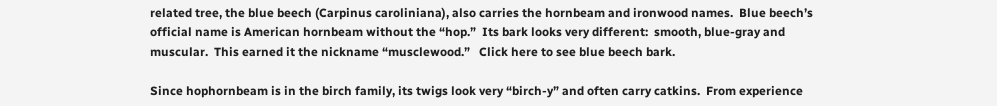related tree, the blue beech (Carpinus caroliniana), also carries the hornbeam and ironwood names.  Blue beech’s official name is American hornbeam without the “hop.”  Its bark looks very different:  smooth, blue-gray and muscular.  This earned it the nickname “musclewood.”   Click here to see blue beech bark.

Since hophornbeam is in the birch family, its twigs look very “birch-y” and often carry catkins.  From experience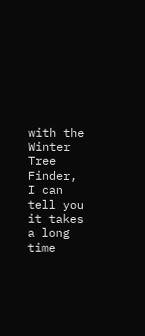with the Winter Tree Finder, I can tell you it takes a long time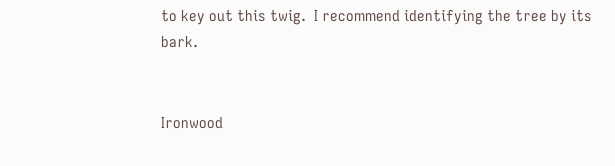to key out this twig.  I recommend identifying the tree by its bark.


Ironwood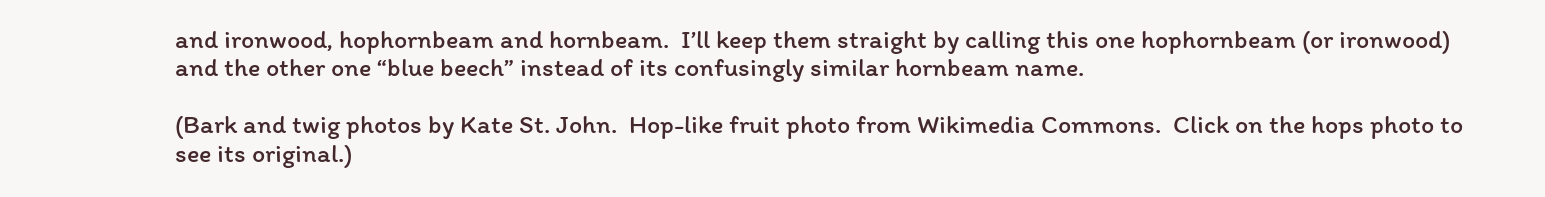and ironwood, hophornbeam and hornbeam.  I’ll keep them straight by calling this one hophornbeam (or ironwood) and the other one “blue beech” instead of its confusingly similar hornbeam name.

(Bark and twig photos by Kate St. John.  Hop-like fruit photo from Wikimedia Commons.  Click on the hops photo to see its original.)